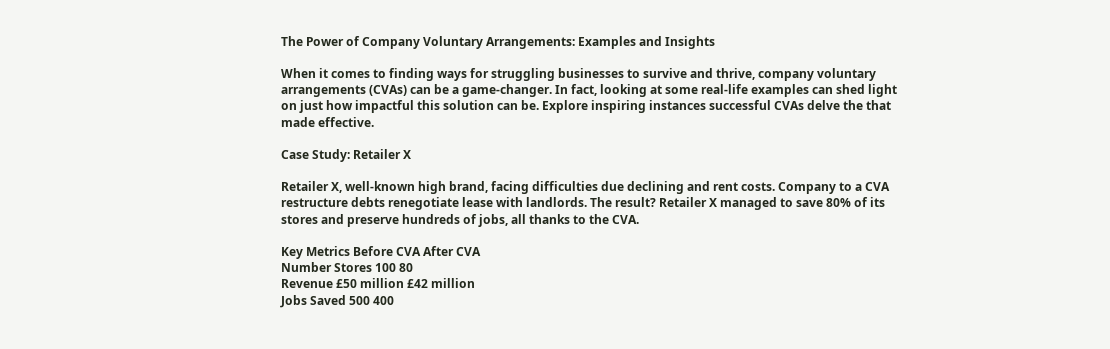The Power of Company Voluntary Arrangements: Examples and Insights

When it comes to finding ways for struggling businesses to survive and thrive, company voluntary arrangements (CVAs) can be a game-changer. In fact, looking at some real-life examples can shed light on just how impactful this solution can be. Explore inspiring instances successful CVAs delve the that made effective.

Case Study: Retailer X

Retailer X, well-known high brand, facing difficulties due declining and rent costs. Company to a CVA restructure debts renegotiate lease with landlords. The result? Retailer X managed to save 80% of its stores and preserve hundreds of jobs, all thanks to the CVA.

Key Metrics Before CVA After CVA
Number Stores 100 80
Revenue £50 million £42 million
Jobs Saved 500 400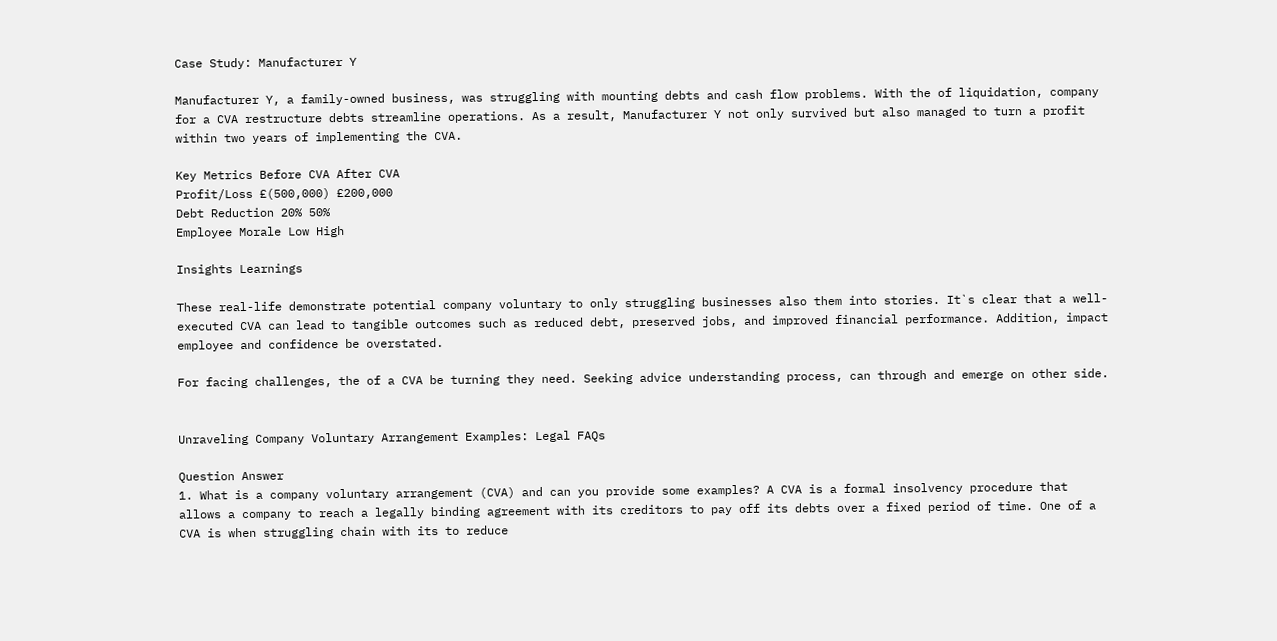Case Study: Manufacturer Y

Manufacturer Y, a family-owned business, was struggling with mounting debts and cash flow problems. With the of liquidation, company for a CVA restructure debts streamline operations. As a result, Manufacturer Y not only survived but also managed to turn a profit within two years of implementing the CVA.

Key Metrics Before CVA After CVA
Profit/Loss £(500,000) £200,000
Debt Reduction 20% 50%
Employee Morale Low High

Insights Learnings

These real-life demonstrate potential company voluntary to only struggling businesses also them into stories. It`s clear that a well-executed CVA can lead to tangible outcomes such as reduced debt, preserved jobs, and improved financial performance. Addition, impact employee and confidence be overstated.

For facing challenges, the of a CVA be turning they need. Seeking advice understanding process, can through and emerge on other side.


Unraveling Company Voluntary Arrangement Examples: Legal FAQs

Question Answer
1. What is a company voluntary arrangement (CVA) and can you provide some examples? A CVA is a formal insolvency procedure that allows a company to reach a legally binding agreement with its creditors to pay off its debts over a fixed period of time. One of a CVA is when struggling chain with its to reduce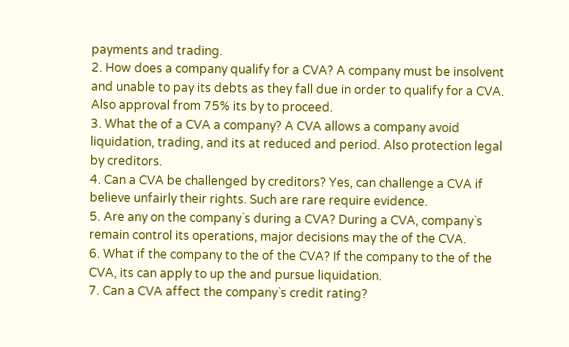payments and trading.
2. How does a company qualify for a CVA? A company must be insolvent and unable to pay its debts as they fall due in order to qualify for a CVA. Also approval from 75% its by to proceed.
3. What the of a CVA a company? A CVA allows a company avoid liquidation, trading, and its at reduced and period. Also protection legal by creditors.
4. Can a CVA be challenged by creditors? Yes, can challenge a CVA if believe unfairly their rights. Such are rare require evidence.
5. Are any on the company`s during a CVA? During a CVA, company`s remain control its operations, major decisions may the of the CVA.
6. What if the company to the of the CVA? If the company to the of the CVA, its can apply to up the and pursue liquidation.
7. Can a CVA affect the company`s credit rating?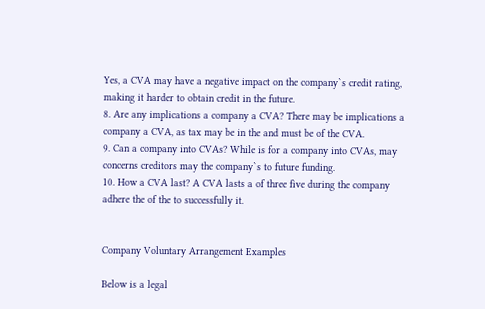Yes, a CVA may have a negative impact on the company`s credit rating, making it harder to obtain credit in the future.
8. Are any implications a company a CVA? There may be implications a company a CVA, as tax may be in the and must be of the CVA.
9. Can a company into CVAs? While is for a company into CVAs, may concerns creditors may the company`s to future funding.
10. How a CVA last? A CVA lasts a of three five during the company adhere the of the to successfully it.


Company Voluntary Arrangement Examples

Below is a legal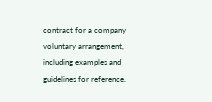contract for a company voluntary arrangement, including examples and guidelines for reference.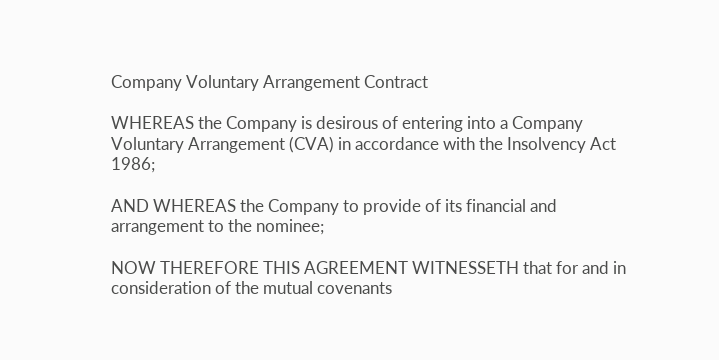Company Voluntary Arrangement Contract

WHEREAS the Company is desirous of entering into a Company Voluntary Arrangement (CVA) in accordance with the Insolvency Act 1986;

AND WHEREAS the Company to provide of its financial and arrangement to the nominee;

NOW THEREFORE THIS AGREEMENT WITNESSETH that for and in consideration of the mutual covenants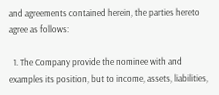and agreements contained herein, the parties hereto agree as follows:

  1. The Company provide the nominee with and examples its position, but to income, assets, liabilities,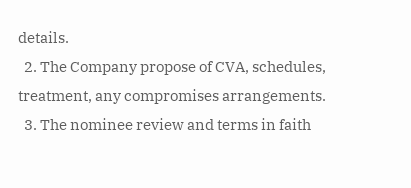details.
  2. The Company propose of CVA, schedules, treatment, any compromises arrangements.
  3. The nominee review and terms in faith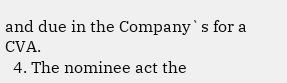and due in the Company`s for a CVA.
  4. The nominee act the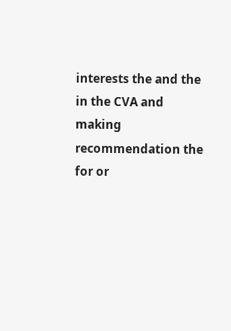interests the and the in the CVA and making recommendation the for or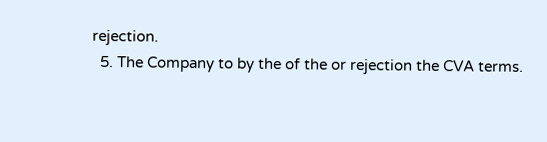rejection.
  5. The Company to by the of the or rejection the CVA terms.